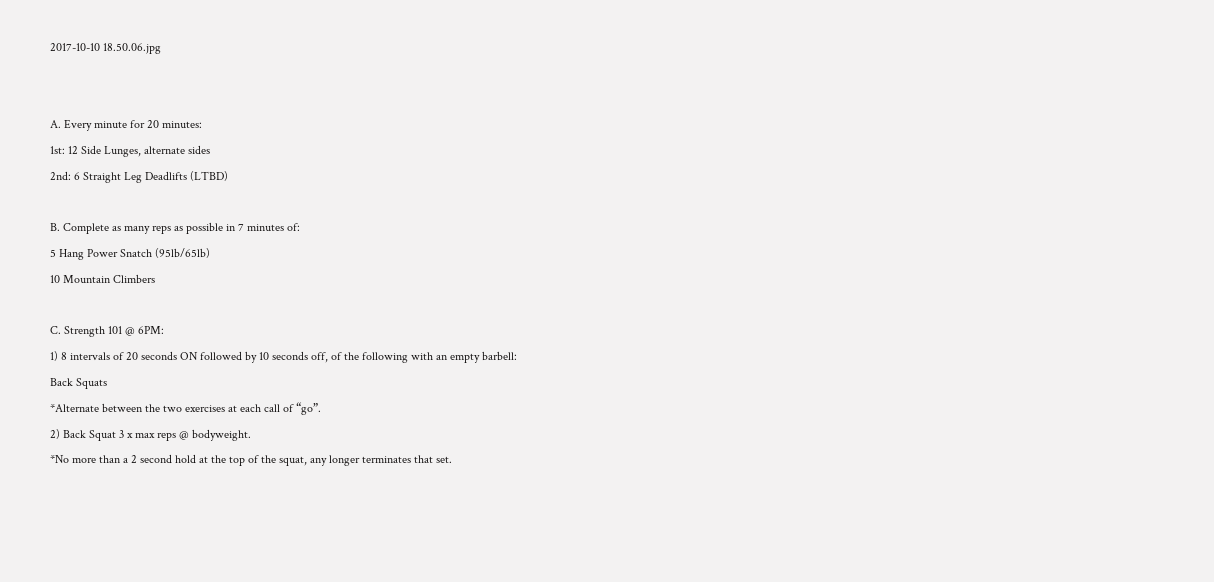2017-10-10 18.50.06.jpg


A. Every minute for 20 minutes:
1st: 12 Side Lunges, alternate sides
2nd: 6 Straight Leg Deadlifts (LTBD)

B. Complete as many reps as possible in 7 minutes of:
5 Hang Power Snatch (95lb/65lb)
10 Mountain Climbers

C. Strength 101 @ 6PM:
1) 8 intervals of 20 seconds ON followed by 10 seconds off, of the following with an empty barbell:
Back Squats
*Alternate between the two exercises at each call of “go”.
2) Back Squat 3 x max reps @ bodyweight.
*No more than a 2 second hold at the top of the squat, any longer terminates that set.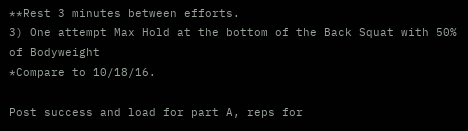**Rest 3 minutes between efforts.
3) One attempt Max Hold at the bottom of the Back Squat with 50% of Bodyweight
*Compare to 10/18/16.

Post success and load for part A, reps for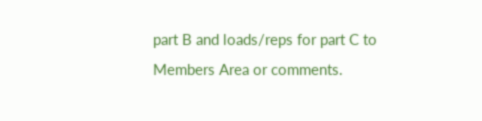part B and loads/reps for part C to Members Area or comments.